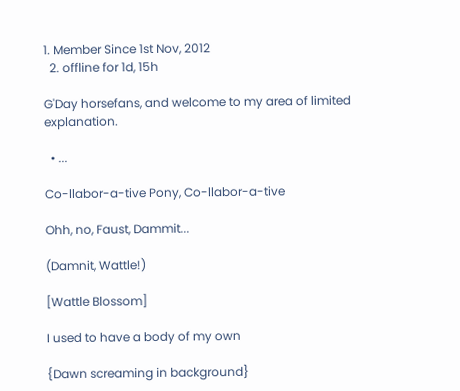1. Member Since 1st Nov, 2012
  2. offline for 1d, 15h

G'Day horsefans, and welcome to my area of limited explanation.

  • ...

Co-llabor-a-tive Pony, Co-llabor-a-tive

Ohh, no, Faust, Dammit...

(Damnit, Wattle!)

[Wattle Blossom]

I used to have a body of my own

{Dawn screaming in background}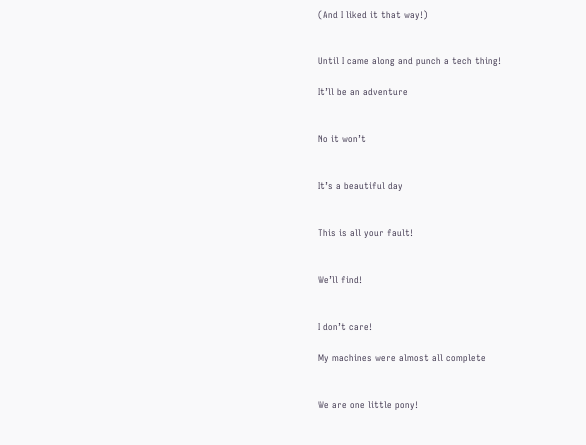(And I liked it that way!)


Until I came along and punch a tech thing!

It’ll be an adventure


No it won’t


It’s a beautiful day


This is all your fault!


We’ll find!


I don’t care!

My machines were almost all complete


We are one little pony!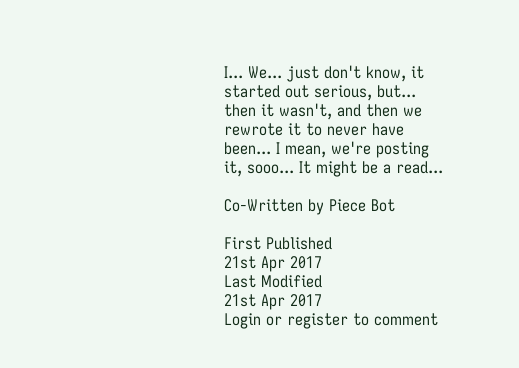I... We... just don't know, it started out serious, but... then it wasn't, and then we rewrote it to never have been... I mean, we're posting it, sooo... It might be a read...

Co-Written by Piece Bot

First Published
21st Apr 2017
Last Modified
21st Apr 2017
Login or register to comment